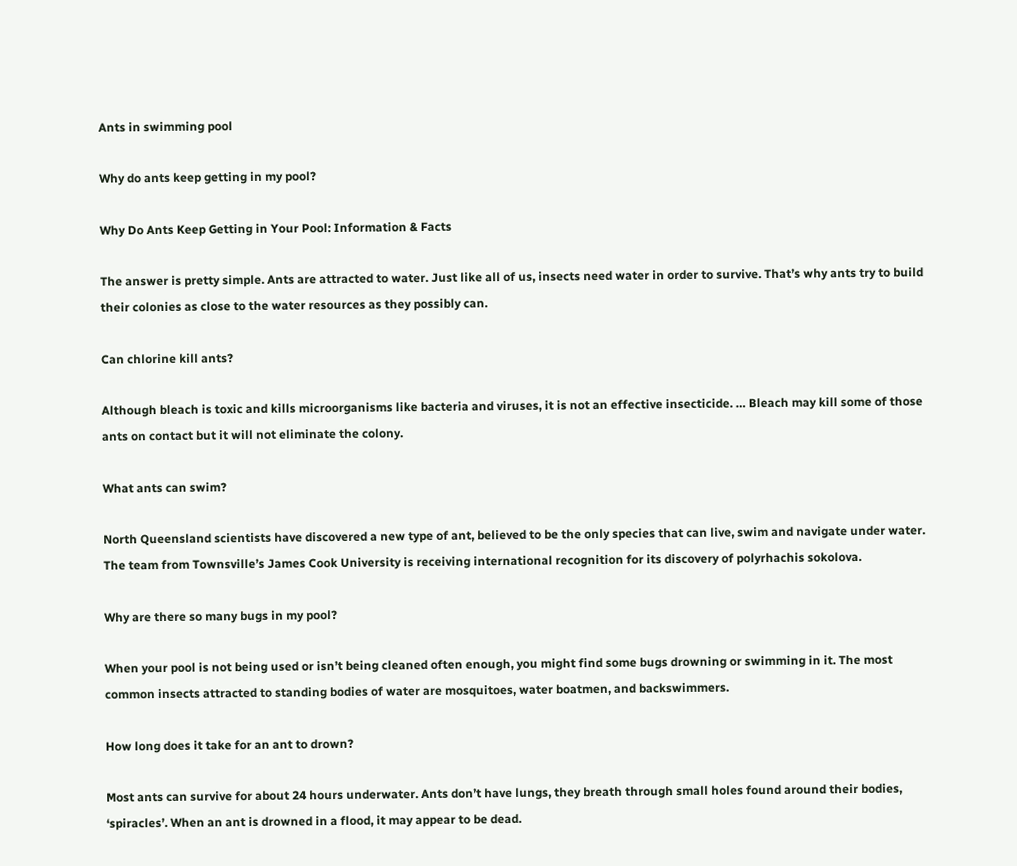Ants in swimming pool

Why do ants keep getting in my pool?

Why Do Ants Keep Getting in Your Pool: Information & Facts

The answer is pretty simple. Ants are attracted to water. Just like all of us, insects need water in order to survive. That’s why ants try to build their colonies as close to the water resources as they possibly can.

Can chlorine kill ants?

Although bleach is toxic and kills microorganisms like bacteria and viruses, it is not an effective insecticide. … Bleach may kill some of those ants on contact but it will not eliminate the colony.

What ants can swim?

North Queensland scientists have discovered a new type of ant, believed to be the only species that can live, swim and navigate under water. The team from Townsville’s James Cook University is receiving international recognition for its discovery of polyrhachis sokolova.

Why are there so many bugs in my pool?

When your pool is not being used or isn’t being cleaned often enough, you might find some bugs drowning or swimming in it. The most common insects attracted to standing bodies of water are mosquitoes, water boatmen, and backswimmers.

How long does it take for an ant to drown?

Most ants can survive for about 24 hours underwater. Ants don’t have lungs, they breath through small holes found around their bodies, ‘spiracles’. When an ant is drowned in a flood, it may appear to be dead.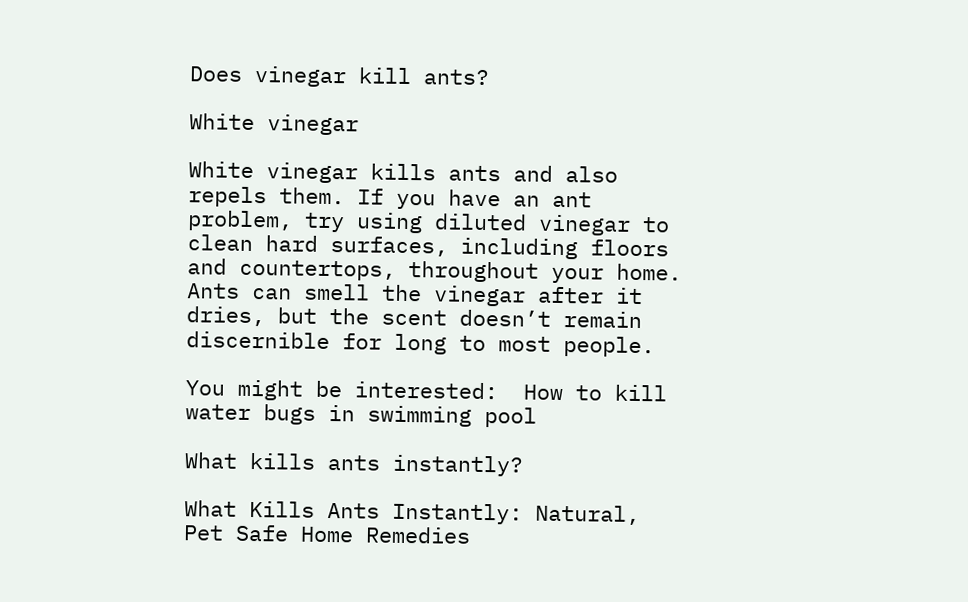Does vinegar kill ants?

White vinegar

White vinegar kills ants and also repels them. If you have an ant problem, try using diluted vinegar to clean hard surfaces, including floors and countertops, throughout your home. Ants can smell the vinegar after it dries, but the scent doesn’t remain discernible for long to most people.

You might be interested:  How to kill water bugs in swimming pool

What kills ants instantly?

What Kills Ants Instantly: Natural, Pet Safe Home Remedies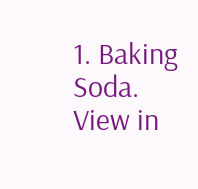1. Baking Soda. View in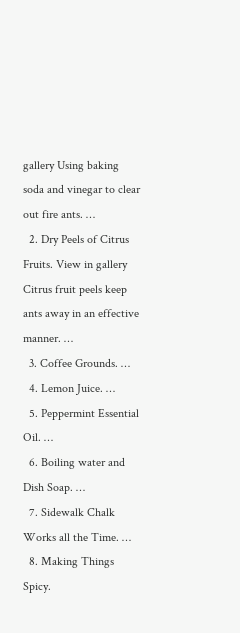gallery Using baking soda and vinegar to clear out fire ants. …
  2. Dry Peels of Citrus Fruits. View in gallery Citrus fruit peels keep ants away in an effective manner. …
  3. Coffee Grounds. …
  4. Lemon Juice. …
  5. Peppermint Essential Oil. …
  6. Boiling water and Dish Soap. …
  7. Sidewalk Chalk Works all the Time. …
  8. Making Things Spicy.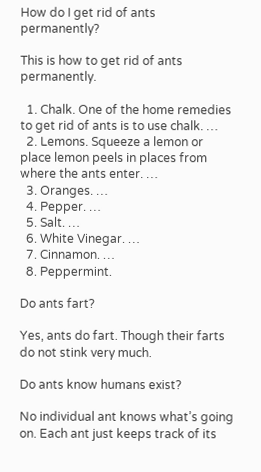How do I get rid of ants permanently?

This is how to get rid of ants permanently.

  1. Chalk. One of the home remedies to get rid of ants is to use chalk. …
  2. Lemons. Squeeze a lemon or place lemon peels in places from where the ants enter. …
  3. Oranges. …
  4. Pepper. …
  5. Salt. …
  6. White Vinegar. …
  7. Cinnamon. …
  8. Peppermint.

Do ants fart?

Yes, ants do fart. Though their farts do not stink very much.

Do ants know humans exist?

No individual ant knows what’s going on. Each ant just keeps track of its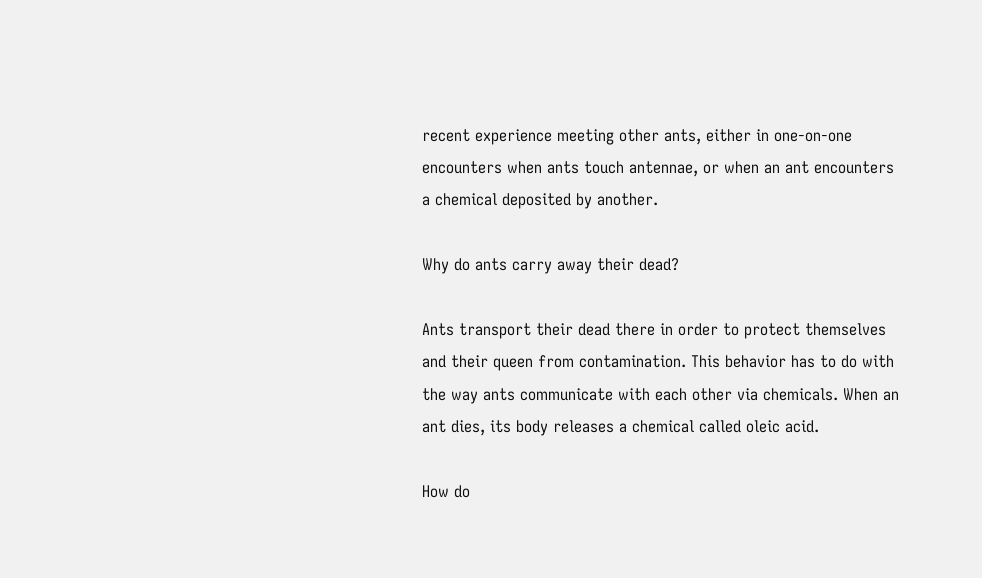recent experience meeting other ants, either in one-on-one encounters when ants touch antennae, or when an ant encounters a chemical deposited by another.

Why do ants carry away their dead?

Ants transport their dead there in order to protect themselves and their queen from contamination. This behavior has to do with the way ants communicate with each other via chemicals. When an ant dies, its body releases a chemical called oleic acid.

How do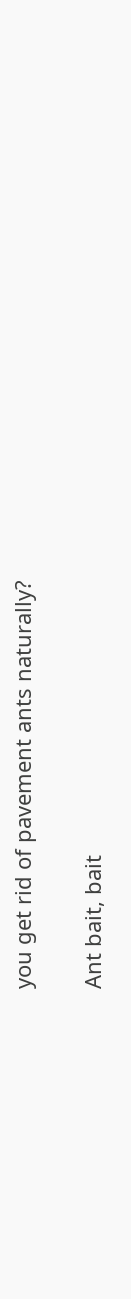you get rid of pavement ants naturally?

Ant bait, bait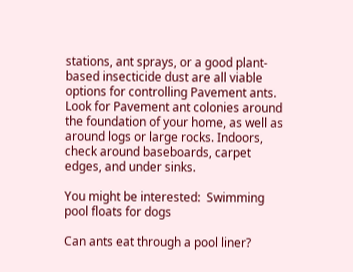stations, ant sprays, or a good plant-based insecticide dust are all viable options for controlling Pavement ants. Look for Pavement ant colonies around the foundation of your home, as well as around logs or large rocks. Indoors, check around baseboards, carpet edges, and under sinks.

You might be interested:  Swimming pool floats for dogs

Can ants eat through a pool liner?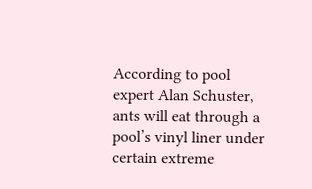According to pool expert Alan Schuster, ants will eat through a pool’s vinyl liner under certain extreme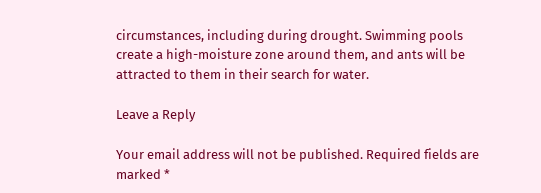circumstances, including during drought. Swimming pools create a high-moisture zone around them, and ants will be attracted to them in their search for water.

Leave a Reply

Your email address will not be published. Required fields are marked *